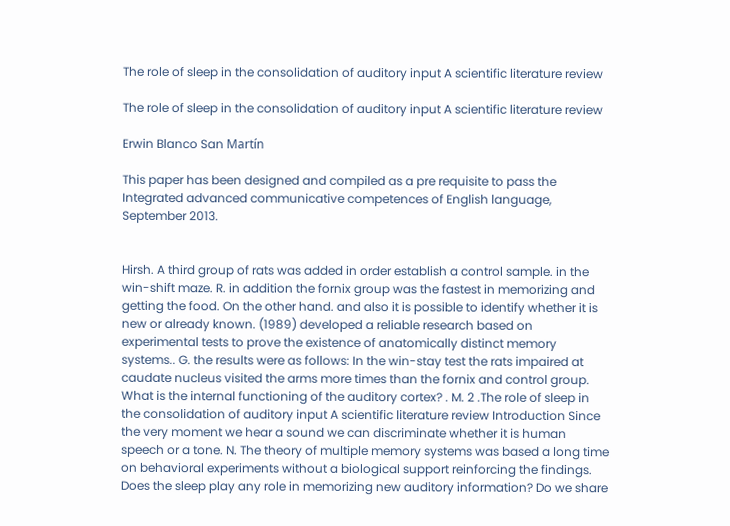The role of sleep in the consolidation of auditory input A scientific literature review

The role of sleep in the consolidation of auditory input A scientific literature review

Erwin Blanco San Martín

This paper has been designed and compiled as a pre requisite to pass the Integrated advanced communicative competences of English language, September 2013.


Hirsh. A third group of rats was added in order establish a control sample. in the win-shift maze. R. in addition the fornix group was the fastest in memorizing and getting the food. On the other hand. and also it is possible to identify whether it is new or already known. (1989) developed a reliable research based on experimental tests to prove the existence of anatomically distinct memory systems.. G. the results were as follows: In the win-stay test the rats impaired at caudate nucleus visited the arms more times than the fornix and control group. What is the internal functioning of the auditory cortex? . M. 2 .The role of sleep in the consolidation of auditory input A scientific literature review Introduction Since the very moment we hear a sound we can discriminate whether it is human speech or a tone. N. The theory of multiple memory systems was based a long time on behavioral experiments without a biological support reinforcing the findings. Does the sleep play any role in memorizing new auditory information? Do we share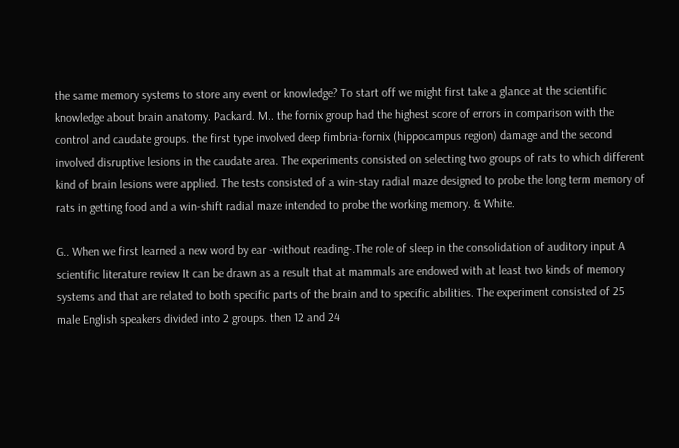the same memory systems to store any event or knowledge? To start off we might first take a glance at the scientific knowledge about brain anatomy. Packard. M.. the fornix group had the highest score of errors in comparison with the control and caudate groups. the first type involved deep fimbria-fornix (hippocampus region) damage and the second involved disruptive lesions in the caudate area. The experiments consisted on selecting two groups of rats to which different kind of brain lesions were applied. The tests consisted of a win-stay radial maze designed to probe the long term memory of rats in getting food and a win-shift radial maze intended to probe the working memory. & White.

G.. When we first learned a new word by ear -without reading-.The role of sleep in the consolidation of auditory input A scientific literature review It can be drawn as a result that at mammals are endowed with at least two kinds of memory systems and that are related to both specific parts of the brain and to specific abilities. The experiment consisted of 25 male English speakers divided into 2 groups. then 12 and 24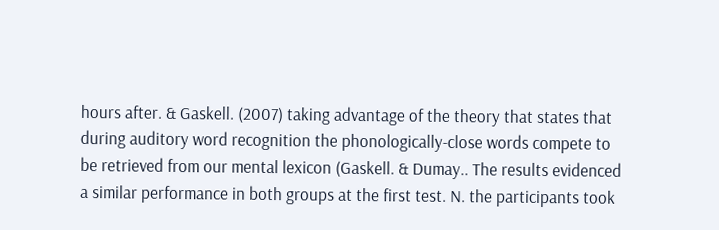hours after. & Gaskell. (2007) taking advantage of the theory that states that during auditory word recognition the phonologically-close words compete to be retrieved from our mental lexicon (Gaskell. & Dumay.. The results evidenced a similar performance in both groups at the first test. N. the participants took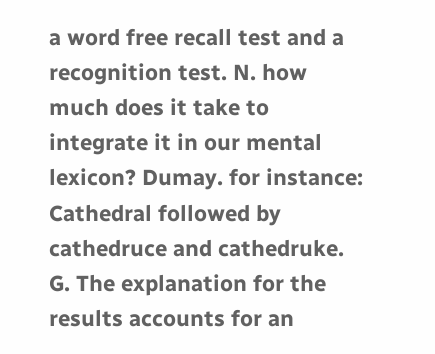a word free recall test and a recognition test. N. how much does it take to integrate it in our mental lexicon? Dumay. for instance: Cathedral followed by cathedruce and cathedruke. G. The explanation for the results accounts for an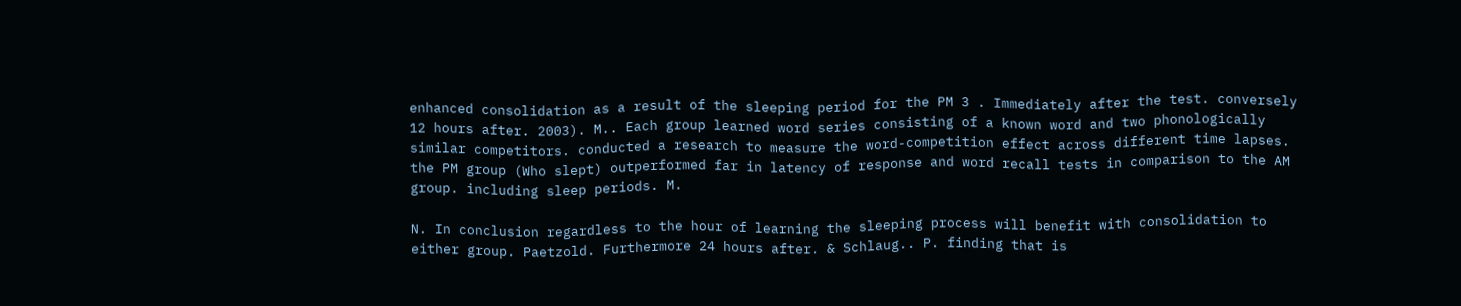enhanced consolidation as a result of the sleeping period for the PM 3 . Immediately after the test. conversely 12 hours after. 2003). M.. Each group learned word series consisting of a known word and two phonologically similar competitors. conducted a research to measure the word-competition effect across different time lapses. the PM group (Who slept) outperformed far in latency of response and word recall tests in comparison to the AM group. including sleep periods. M.

N. In conclusion regardless to the hour of learning the sleeping process will benefit with consolidation to either group. Paetzold. Furthermore 24 hours after. & Schlaug.. P. finding that is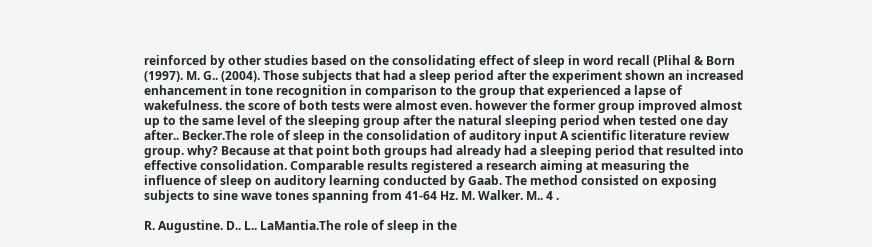reinforced by other studies based on the consolidating effect of sleep in word recall (Plihal & Born (1997). M. G.. (2004). Those subjects that had a sleep period after the experiment shown an increased enhancement in tone recognition in comparison to the group that experienced a lapse of wakefulness. the score of both tests were almost even. however the former group improved almost up to the same level of the sleeping group after the natural sleeping period when tested one day after.. Becker.The role of sleep in the consolidation of auditory input A scientific literature review group. why? Because at that point both groups had already had a sleeping period that resulted into effective consolidation. Comparable results registered a research aiming at measuring the influence of sleep on auditory learning conducted by Gaab. The method consisted on exposing subjects to sine wave tones spanning from 41-64 Hz. M. Walker. M.. 4 .

R. Augustine. D.. L.. LaMantia.The role of sleep in the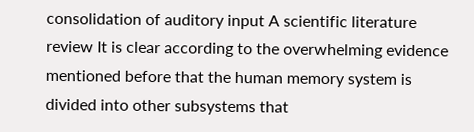consolidation of auditory input A scientific literature review It is clear according to the overwhelming evidence mentioned before that the human memory system is divided into other subsystems that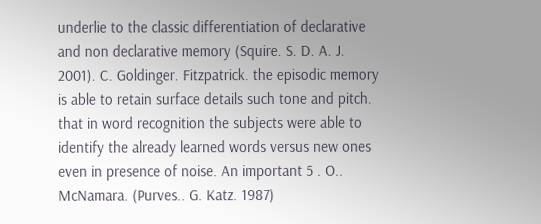underlie to the classic differentiation of declarative and non declarative memory (Squire. S. D. A. J. 2001). C. Goldinger. Fitzpatrick. the episodic memory is able to retain surface details such tone and pitch. that in word recognition the subjects were able to identify the already learned words versus new ones even in presence of noise. An important 5 . O.. McNamara. (Purves.. G. Katz. 1987)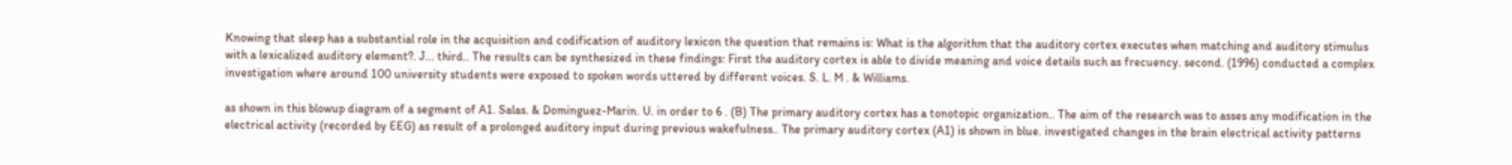Knowing that sleep has a substantial role in the acquisition and codification of auditory lexicon the question that remains is: What is the algorithm that the auditory cortex executes when matching and auditory stimulus with a lexicalized auditory element?. J... third.. The results can be synthesized in these findings: First the auditory cortex is able to divide meaning and voice details such as frecuency. second. (1996) conducted a complex investigation where around 100 university students were exposed to spoken words uttered by different voices. S. L. M . & Williams.

as shown in this blowup diagram of a segment of A1. Salas. & Dominguez-Marin. U. in order to 6 . (B) The primary auditory cortex has a tonotopic organization.. The aim of the research was to asses any modification in the electrical activity (recorded by EEG) as result of a prolonged auditory input during previous wakefulness.. The primary auditory cortex (A1) is shown in blue. investigated changes in the brain electrical activity patterns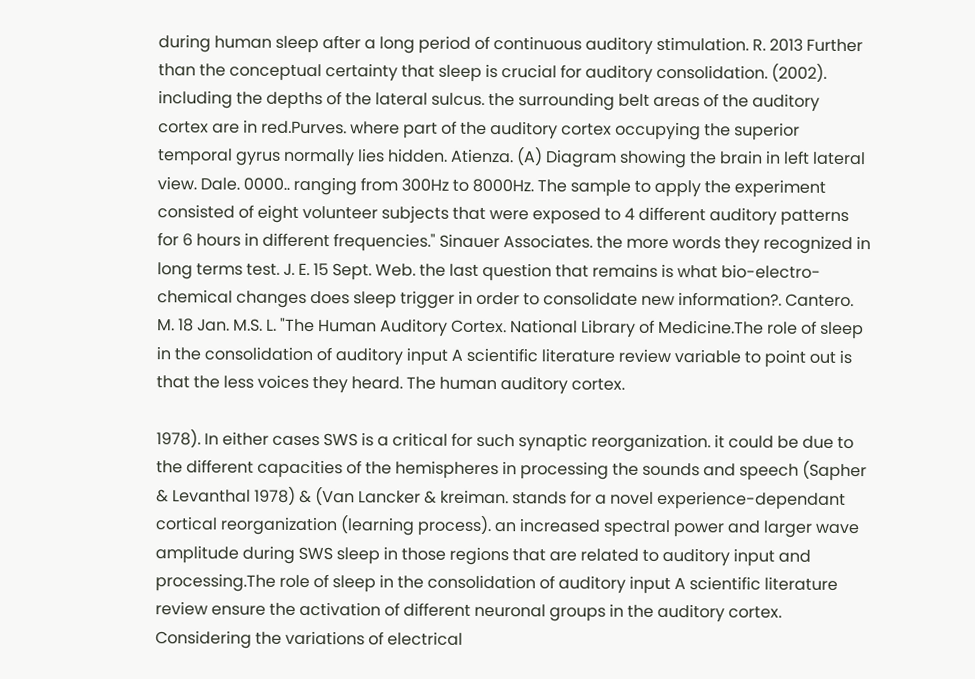during human sleep after a long period of continuous auditory stimulation. R. 2013 Further than the conceptual certainty that sleep is crucial for auditory consolidation. (2002). including the depths of the lateral sulcus. the surrounding belt areas of the auditory cortex are in red.Purves. where part of the auditory cortex occupying the superior temporal gyrus normally lies hidden. Atienza. (A) Diagram showing the brain in left lateral view. Dale. 0000.. ranging from 300Hz to 8000Hz. The sample to apply the experiment consisted of eight volunteer subjects that were exposed to 4 different auditory patterns for 6 hours in different frequencies." Sinauer Associates. the more words they recognized in long terms test. J. E. 15 Sept. Web. the last question that remains is what bio-electro-chemical changes does sleep trigger in order to consolidate new information?. Cantero. M. 18 Jan. M.S. L. "The Human Auditory Cortex. National Library of Medicine.The role of sleep in the consolidation of auditory input A scientific literature review variable to point out is that the less voices they heard. The human auditory cortex.

1978). In either cases SWS is a critical for such synaptic reorganization. it could be due to the different capacities of the hemispheres in processing the sounds and speech (Sapher & Levanthal 1978) & (Van Lancker & kreiman. stands for a novel experience-dependant cortical reorganization (learning process). an increased spectral power and larger wave amplitude during SWS sleep in those regions that are related to auditory input and processing.The role of sleep in the consolidation of auditory input A scientific literature review ensure the activation of different neuronal groups in the auditory cortex. Considering the variations of electrical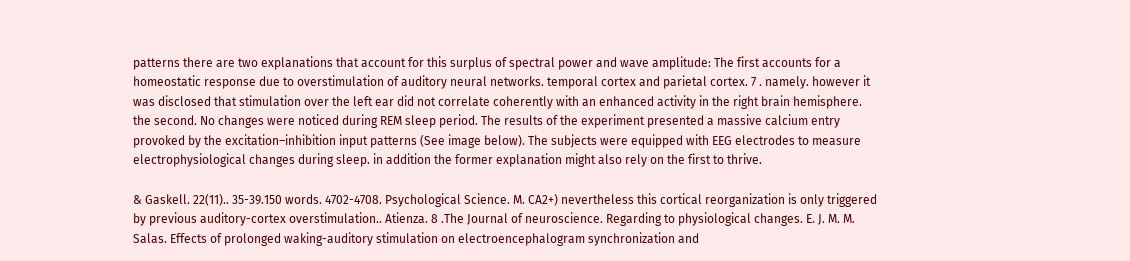patterns there are two explanations that account for this surplus of spectral power and wave amplitude: The first accounts for a homeostatic response due to overstimulation of auditory neural networks. temporal cortex and parietal cortex. 7 . namely. however it was disclosed that stimulation over the left ear did not correlate coherently with an enhanced activity in the right brain hemisphere. the second. No changes were noticed during REM sleep period. The results of the experiment presented a massive calcium entry provoked by the excitation–inhibition input patterns (See image below). The subjects were equipped with EEG electrodes to measure electrophysiological changes during sleep. in addition the former explanation might also rely on the first to thrive.

& Gaskell. 22(11).. 35-39.150 words. 4702-4708. Psychological Science. M. CA2+) nevertheless this cortical reorganization is only triggered by previous auditory-cortex overstimulation.. Atienza. 8 .The Journal of neuroscience. Regarding to physiological changes. E. J. M. M. Salas. Effects of prolonged waking-auditory stimulation on electroencephalogram synchronization and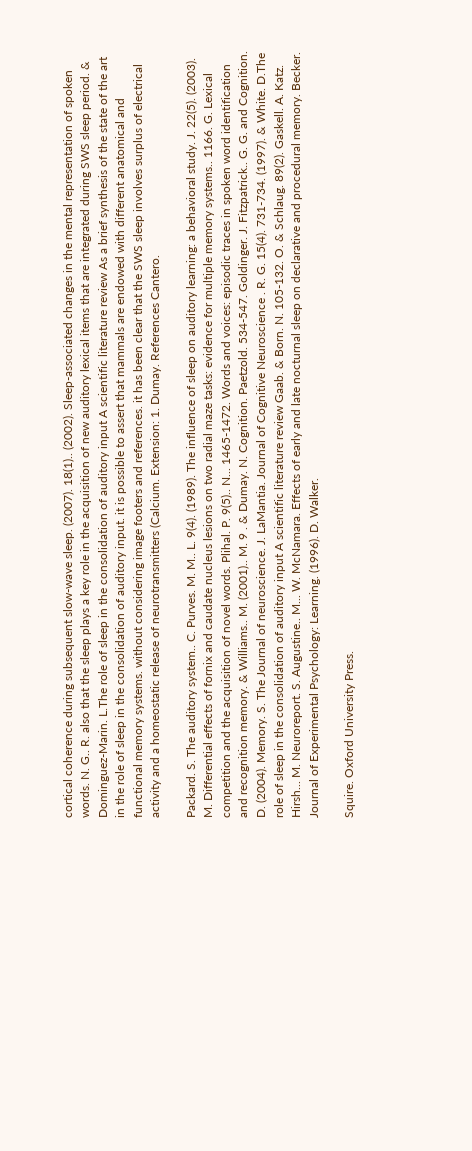cortical coherence during subsequent slow-wave sleep. (2007). 18(1).. (2002). Sleep-associated changes in the mental representation of spoken words. N. G.. R. also that the sleep plays a key role in the acquisition of new auditory lexical items that are integrated during SWS sleep period. & Dominguez-Marin. L.The role of sleep in the consolidation of auditory input A scientific literature review As a brief synthesis of the state of the art in the role of sleep in the consolidation of auditory input. it is possible to assert that mammals are endowed with different anatomical and functional memory systems. without considering image footers and references. it has been clear that the SWS sleep involves surplus of electrical activity and a homeostatic release of neurotransmitters (Calcium. Extension: 1. Dumay. References Cantero.

Packard. S. The auditory system.. C. Purves. M. M.. L. 9(4). (1989). The influence of sleep on auditory learning: a behavioral study. J. 22(5). (2003). M. Differential effects of fornix and caudate nucleus lesions on two radial maze tasks: evidence for multiple memory systems.. 1166. G. Lexical competition and the acquisition of novel words. Plihal. P. 9(5).. N... 1465-1472. Words and voices: episodic traces in spoken word identification and recognition memory. & Williams.. M. (2001).. M. 9 . & Dumay. N. Cognition. Paetzold. 534-547. Goldinger. J. Fitzpatrick.. G. G. and Cognition. D. (2004). Memory. S. The Journal of neuroscience. J. LaMantia. Journal of Cognitive Neuroscience . R. G. 15(4). 731-734. (1997). & White. D.The role of sleep in the consolidation of auditory input A scientific literature review Gaab. & Born. N. 105-132. O. & Schlaug. 89(2). Gaskell. A. Katz. Hirsh... M. Neuroreport. S. Augustine.. M... W. McNamara. Effects of early and late nocturnal sleep on declarative and procedural memory. Becker. Journal of Experimental Psychology: Learning. (1996). D. Walker.

Squire. Oxford University Press.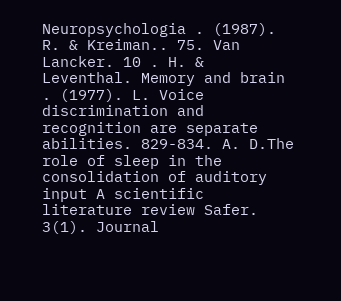Neuropsychologia . (1987). R. & Kreiman.. 75. Van Lancker. 10 . H. & Leventhal. Memory and brain . (1977). L. Voice discrimination and recognition are separate abilities. 829-834. A. D.The role of sleep in the consolidation of auditory input A scientific literature review Safer. 3(1). Journal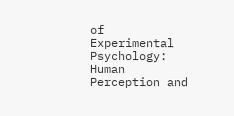of Experimental Psychology: Human Perception and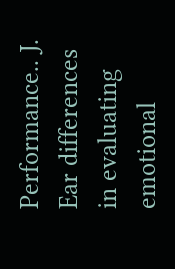Performance.. J. Ear differences in evaluating emotional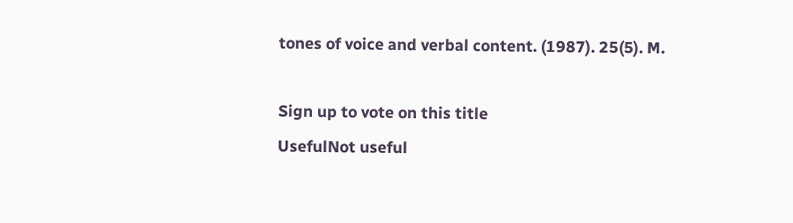tones of voice and verbal content. (1987). 25(5). M.

Sign up to vote on this title
UsefulNot useful